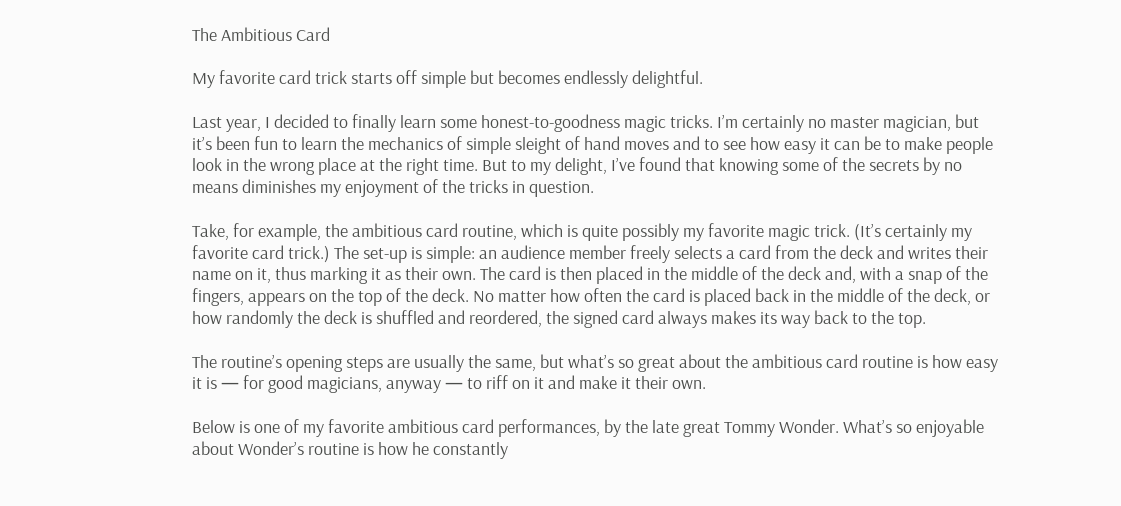The Ambitious Card

My favorite card trick starts off simple but becomes endlessly delightful.

Last year, I decided to finally learn some honest-to-goodness magic tricks. I’m certainly no master magician, but it’s been fun to learn the mechanics of simple sleight of hand moves and to see how easy it can be to make people look in the wrong place at the right time. But to my delight, I’ve found that knowing some of the secrets by no means diminishes my enjoyment of the tricks in question.

Take, for example, the ambitious card routine, which is quite possibly my favorite magic trick. (It’s certainly my favorite card trick.) The set-up is simple: an audience member freely selects a card from the deck and writes their name on it, thus marking it as their own. The card is then placed in the middle of the deck and, with a snap of the fingers, appears on the top of the deck. No matter how often the card is placed back in the middle of the deck, or how randomly the deck is shuffled and reordered, the signed card always makes its way back to the top.

The routine’s opening steps are usually the same, but what’s so great about the ambitious card routine is how easy it is — for good magicians, anyway — to riff on it and make it their own.

Below is one of my favorite ambitious card performances, by the late great Tommy Wonder. What’s so enjoyable about Wonder’s routine is how he constantly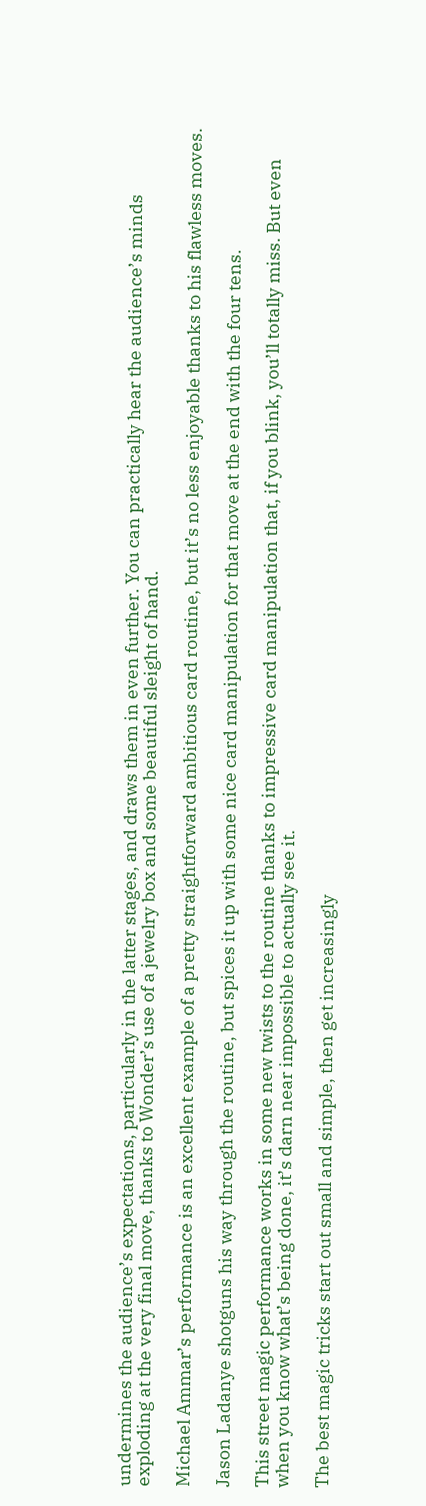undermines the audience’s expectations, particularly in the latter stages, and draws them in even further. You can practically hear the audience’s minds exploding at the very final move, thanks to Wonder’s use of a jewelry box and some beautiful sleight of hand.

Michael Ammar’s performance is an excellent example of a pretty straightforward ambitious card routine, but it’s no less enjoyable thanks to his flawless moves.

Jason Ladanye shotguns his way through the routine, but spices it up with some nice card manipulation for that move at the end with the four tens.

This street magic performance works in some new twists to the routine thanks to impressive card manipulation that, if you blink, you’ll totally miss. But even when you know what’s being done, it’s darn near impossible to actually see it.

The best magic tricks start out small and simple, then get increasingly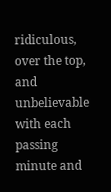ridiculous, over the top, and unbelievable with each passing minute and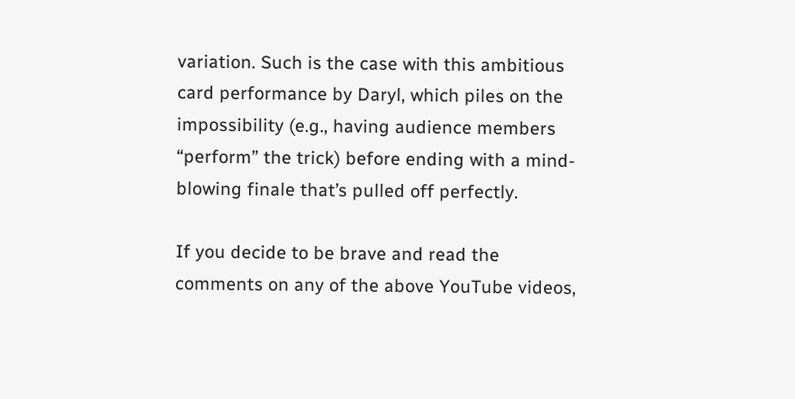variation. Such is the case with this ambitious card performance by Daryl, which piles on the impossibility (e.g., having audience members “perform” the trick) before ending with a mind-blowing finale that’s pulled off perfectly.

If you decide to be brave and read the comments on any of the above YouTube videos,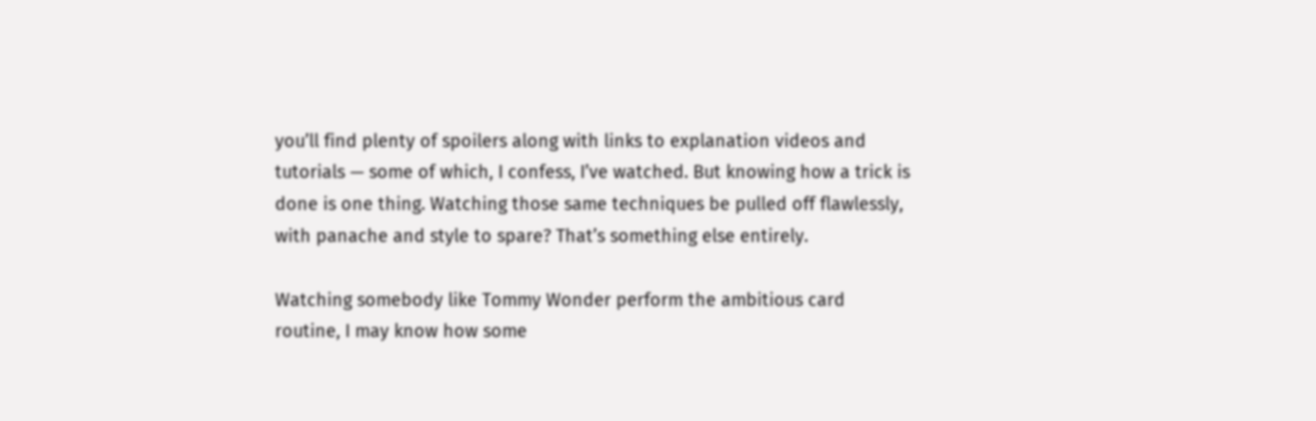you’ll find plenty of spoilers along with links to explanation videos and tutorials — some of which, I confess, I’ve watched. But knowing how a trick is done is one thing. Watching those same techniques be pulled off flawlessly, with panache and style to spare? That’s something else entirely.

Watching somebody like Tommy Wonder perform the ambitious card routine, I may know how some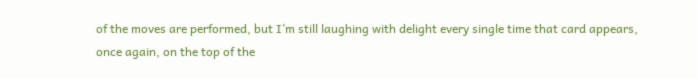of the moves are performed, but I’m still laughing with delight every single time that card appears, once again, on the top of the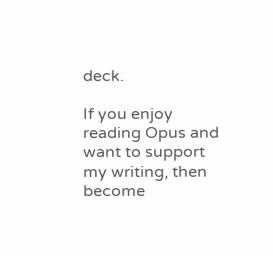deck.

If you enjoy reading Opus and want to support my writing, then become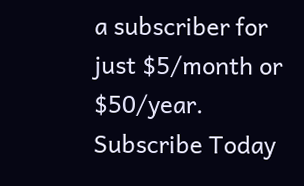a subscriber for just $5/month or $50/year.
Subscribe Today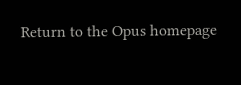Return to the Opus homepage